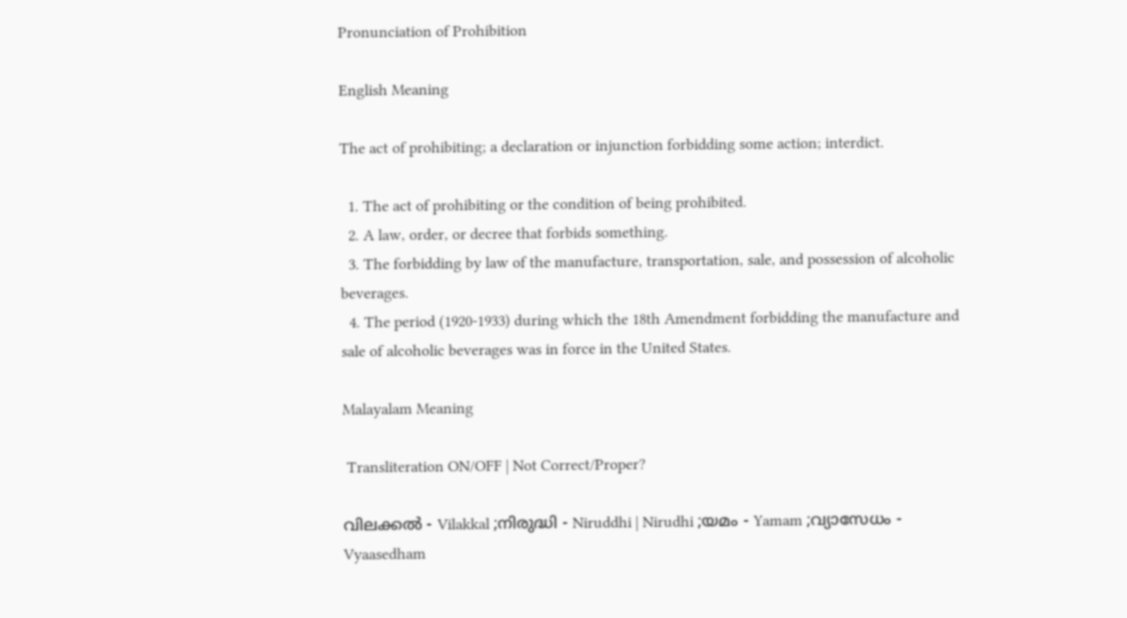Pronunciation of Prohibition

English Meaning

The act of prohibiting; a declaration or injunction forbidding some action; interdict.

  1. The act of prohibiting or the condition of being prohibited.
  2. A law, order, or decree that forbids something.
  3. The forbidding by law of the manufacture, transportation, sale, and possession of alcoholic beverages.
  4. The period (1920-1933) during which the 18th Amendment forbidding the manufacture and sale of alcoholic beverages was in force in the United States.

Malayalam Meaning

 Transliteration ON/OFF | Not Correct/Proper?

വിലക്കല്‍ - Vilakkal ;നിരുദ്ധി - Niruddhi | Nirudhi ;യമം - Yamam ;വ്യാസേധം - Vyaasedham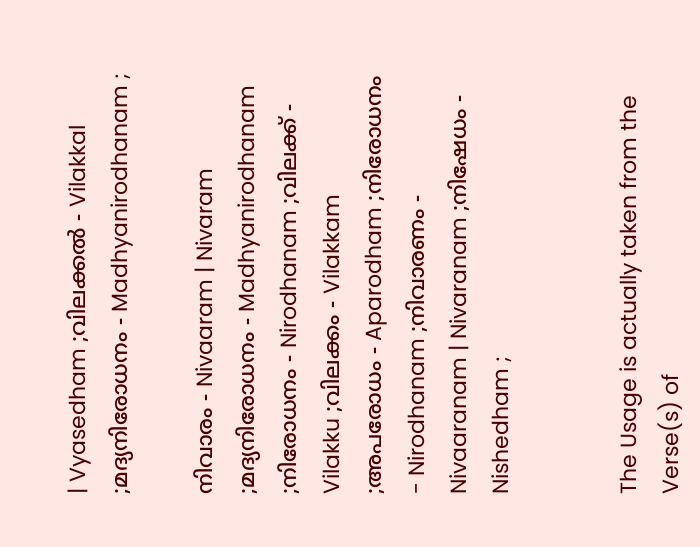| Vyasedham ;വിലക്കൽ - Vilakkal ;മദ്യനിരോധനം - Madhyanirodhanam ;

നിവാരം - Nivaaram | Nivaram ;മദ്യനിരോധനം - Madhyanirodhanam ;നിരോധനം - Nirodhanam ;വിലക്ക്‌ - Vilakku ;വിലക്കം - Vilakkam ;അപരോധം - Aparodham ;നിരോധനം - Nirodhanam ;നിവാരണം - Nivaaranam | Nivaranam ;നിഷേധം - Nishedham ;


The Usage is actually taken from the Verse(s) of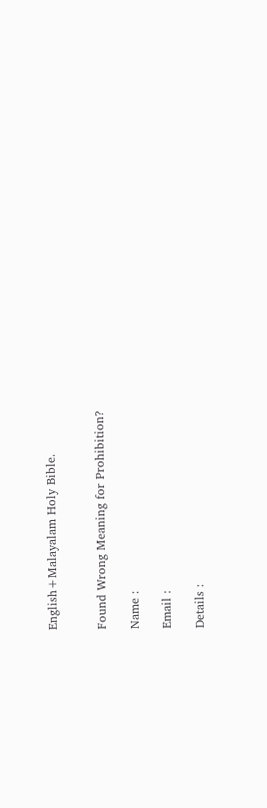English+Malayalam Holy Bible.


Found Wrong Meaning for Prohibition?

Name :

Email :

Details :